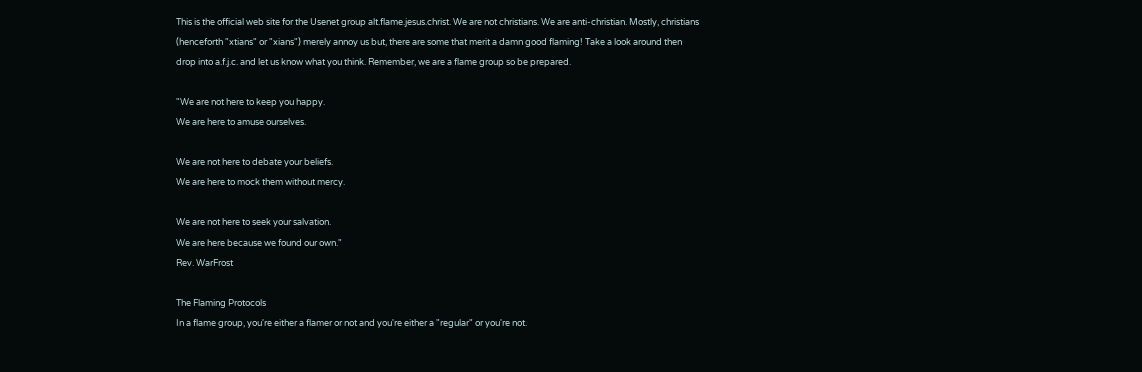This is the official web site for the Usenet group alt.flame.jesus.christ. We are not christians. We are anti-christian. Mostly, christians (henceforth "xtians" or "xians") merely annoy us but, there are some that merit a damn good flaming! Take a look around then drop into a.f.j.c. and let us know what you think. Remember, we are a flame group so be prepared.

"We are not here to keep you happy.
We are here to amuse ourselves.

We are not here to debate your beliefs.
We are here to mock them without mercy.

We are not here to seek your salvation.
We are here because we found our own."
Rev. WarFrost

The Flaming Protocols
In a flame group, you're either a flamer or not and you're either a "regular" or you're not.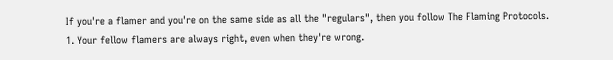If you're a flamer and you're on the same side as all the "regulars", then you follow The Flaming Protocols.
1. Your fellow flamers are always right, even when they're wrong.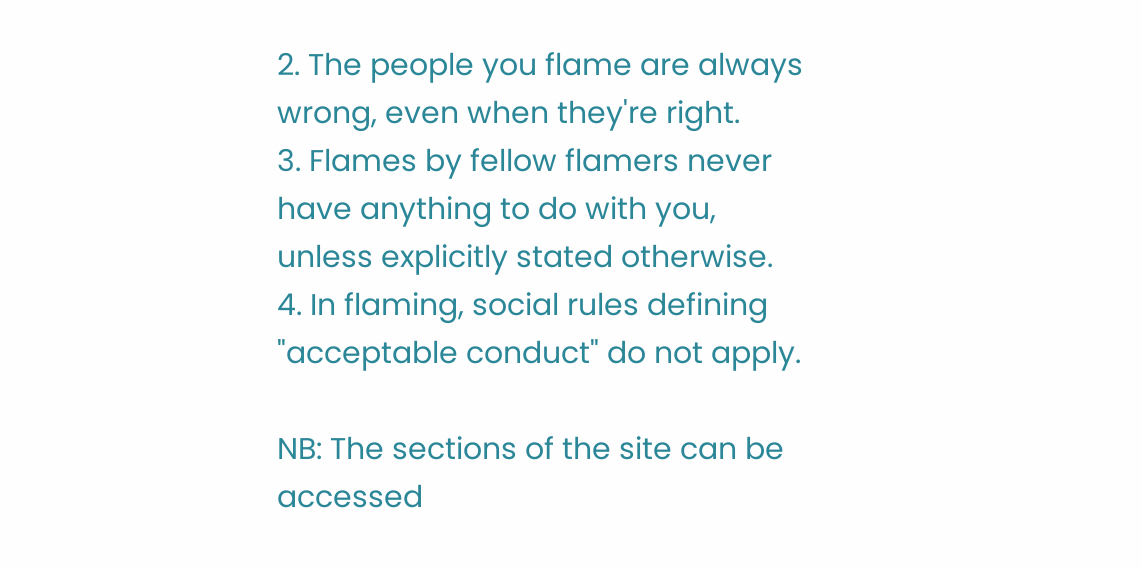2. The people you flame are always wrong, even when they're right.
3. Flames by fellow flamers never have anything to do with you, unless explicitly stated otherwise.
4. In flaming, social rules defining "acceptable conduct" do not apply.

NB: The sections of the site can be accessed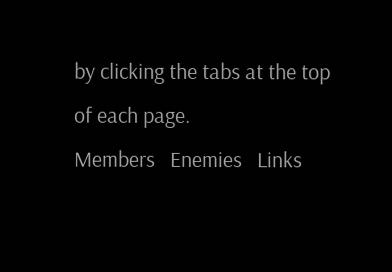by clicking the tabs at the top of each page.
Members   Enemies   Links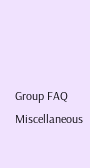Group FAQ   Miscellaneous